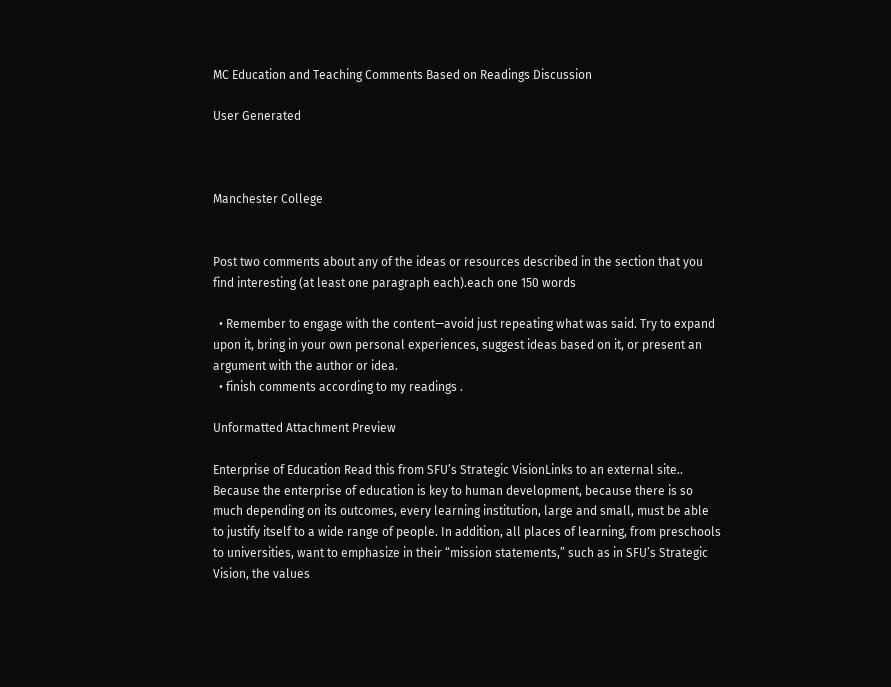MC Education and Teaching Comments Based on Readings Discussion

User Generated



Manchester College


Post two comments about any of the ideas or resources described in the section that you find interesting (at least one paragraph each).each one 150 words

  • Remember to engage with the content—avoid just repeating what was said. Try to expand upon it, bring in your own personal experiences, suggest ideas based on it, or present an argument with the author or idea.
  • finish comments according to my readings .

Unformatted Attachment Preview

Enterprise of Education Read this from SFU’s Strategic VisionLinks to an external site.. Because the enterprise of education is key to human development, because there is so much depending on its outcomes, every learning institution, large and small, must be able to justify itself to a wide range of people. In addition, all places of learning, from preschools to universities, want to emphasize in their “mission statements,” such as in SFU’s Strategic Vision, the values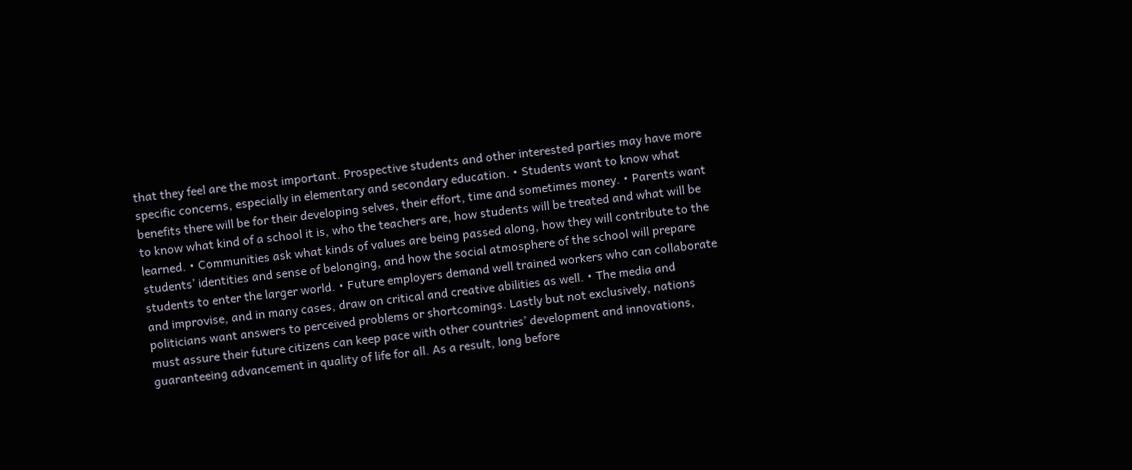that they feel are the most important. Prospective students and other interested parties may have more specific concerns, especially in elementary and secondary education. • Students want to know what benefits there will be for their developing selves, their effort, time and sometimes money. • Parents want to know what kind of a school it is, who the teachers are, how students will be treated and what will be learned. • Communities ask what kinds of values are being passed along, how they will contribute to the students’ identities and sense of belonging, and how the social atmosphere of the school will prepare students to enter the larger world. • Future employers demand well trained workers who can collaborate and improvise, and in many cases, draw on critical and creative abilities as well. • The media and politicians want answers to perceived problems or shortcomings. Lastly but not exclusively, nations must assure their future citizens can keep pace with other countries’ development and innovations, guaranteeing advancement in quality of life for all. As a result, long before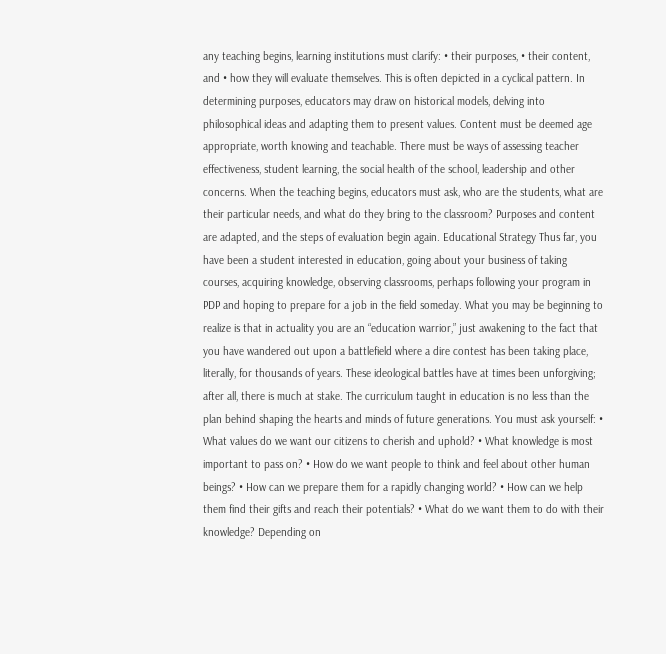any teaching begins, learning institutions must clarify: • their purposes, • their content, and • how they will evaluate themselves. This is often depicted in a cyclical pattern. In determining purposes, educators may draw on historical models, delving into philosophical ideas and adapting them to present values. Content must be deemed age appropriate, worth knowing and teachable. There must be ways of assessing teacher effectiveness, student learning, the social health of the school, leadership and other concerns. When the teaching begins, educators must ask, who are the students, what are their particular needs, and what do they bring to the classroom? Purposes and content are adapted, and the steps of evaluation begin again. Educational Strategy Thus far, you have been a student interested in education, going about your business of taking courses, acquiring knowledge, observing classrooms, perhaps following your program in PDP and hoping to prepare for a job in the field someday. What you may be beginning to realize is that in actuality you are an “education warrior,” just awakening to the fact that you have wandered out upon a battlefield where a dire contest has been taking place, literally, for thousands of years. These ideological battles have at times been unforgiving; after all, there is much at stake. The curriculum taught in education is no less than the plan behind shaping the hearts and minds of future generations. You must ask yourself: • What values do we want our citizens to cherish and uphold? • What knowledge is most important to pass on? • How do we want people to think and feel about other human beings? • How can we prepare them for a rapidly changing world? • How can we help them find their gifts and reach their potentials? • What do we want them to do with their knowledge? Depending on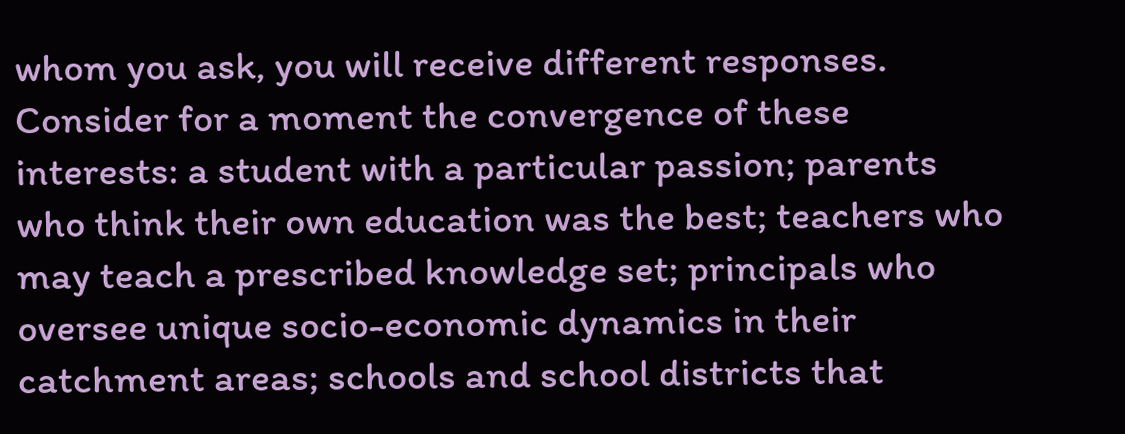whom you ask, you will receive different responses. Consider for a moment the convergence of these interests: a student with a particular passion; parents who think their own education was the best; teachers who may teach a prescribed knowledge set; principals who oversee unique socio-economic dynamics in their catchment areas; schools and school districts that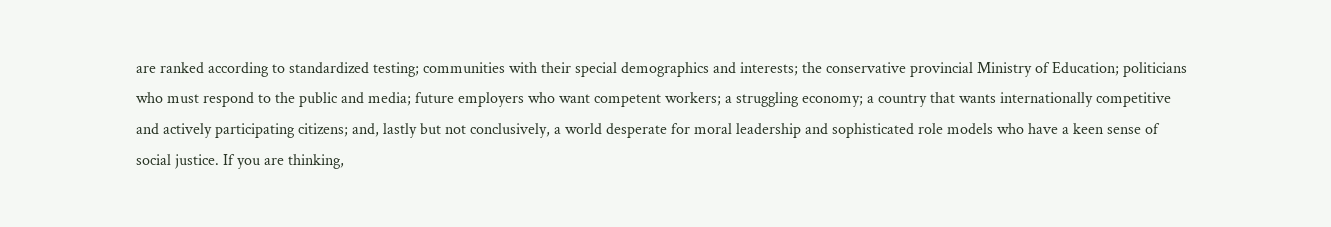are ranked according to standardized testing; communities with their special demographics and interests; the conservative provincial Ministry of Education; politicians who must respond to the public and media; future employers who want competent workers; a struggling economy; a country that wants internationally competitive and actively participating citizens; and, lastly but not conclusively, a world desperate for moral leadership and sophisticated role models who have a keen sense of social justice. If you are thinking,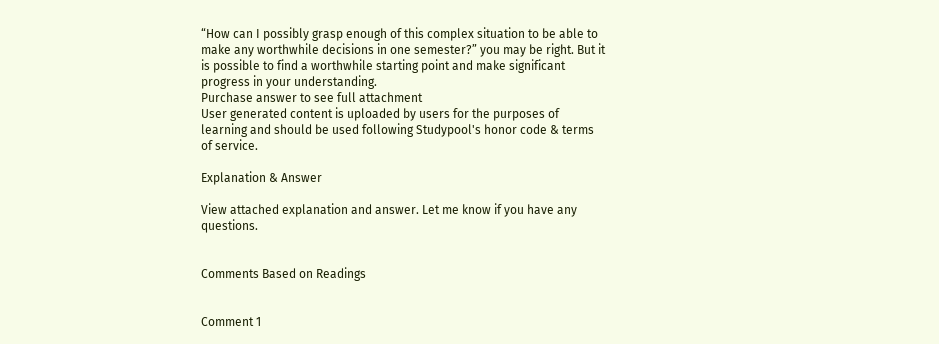“How can I possibly grasp enough of this complex situation to be able to make any worthwhile decisions in one semester?” you may be right. But it is possible to find a worthwhile starting point and make significant progress in your understanding.
Purchase answer to see full attachment
User generated content is uploaded by users for the purposes of learning and should be used following Studypool's honor code & terms of service.

Explanation & Answer

View attached explanation and answer. Let me know if you have any questions.


Comments Based on Readings


Comment 1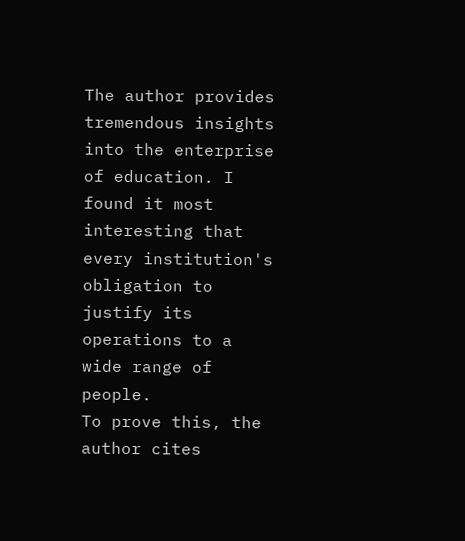The author provides tremendous insights into the enterprise of education. I found it most
interesting that every institution's obligation to justify its operations to a wide range of people.
To prove this, the author cites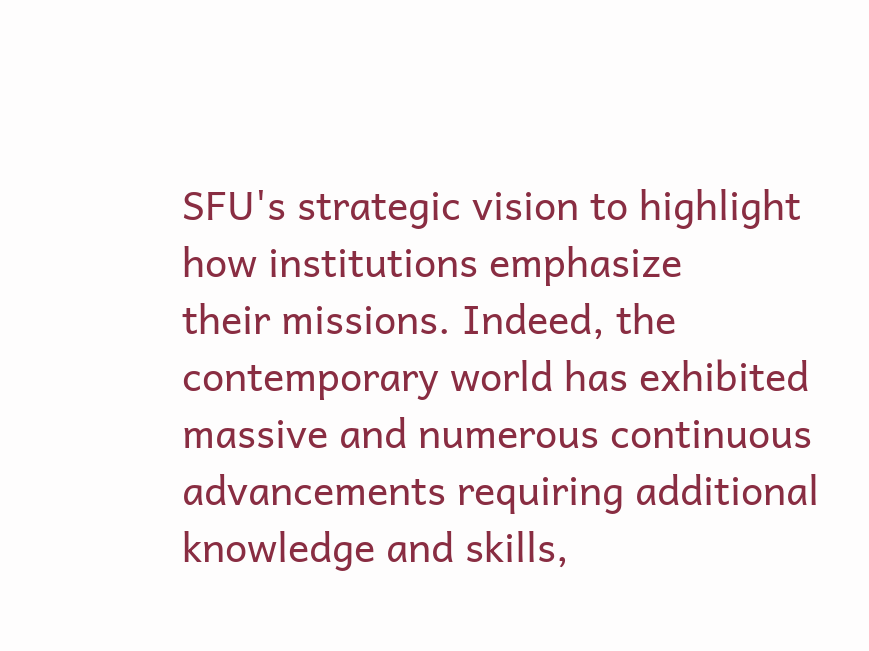SFU's strategic vision to highlight how institutions emphasize
their missions. Indeed, the contemporary world has exhibited massive and numerous continuous
advancements requiring additional knowledge and skills,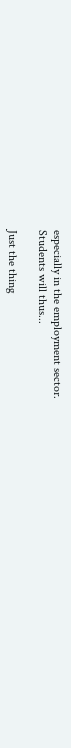especially in the employment sector.
Students will thus...

Just the thing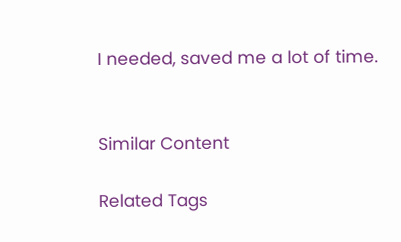I needed, saved me a lot of time.


Similar Content

Related Tags